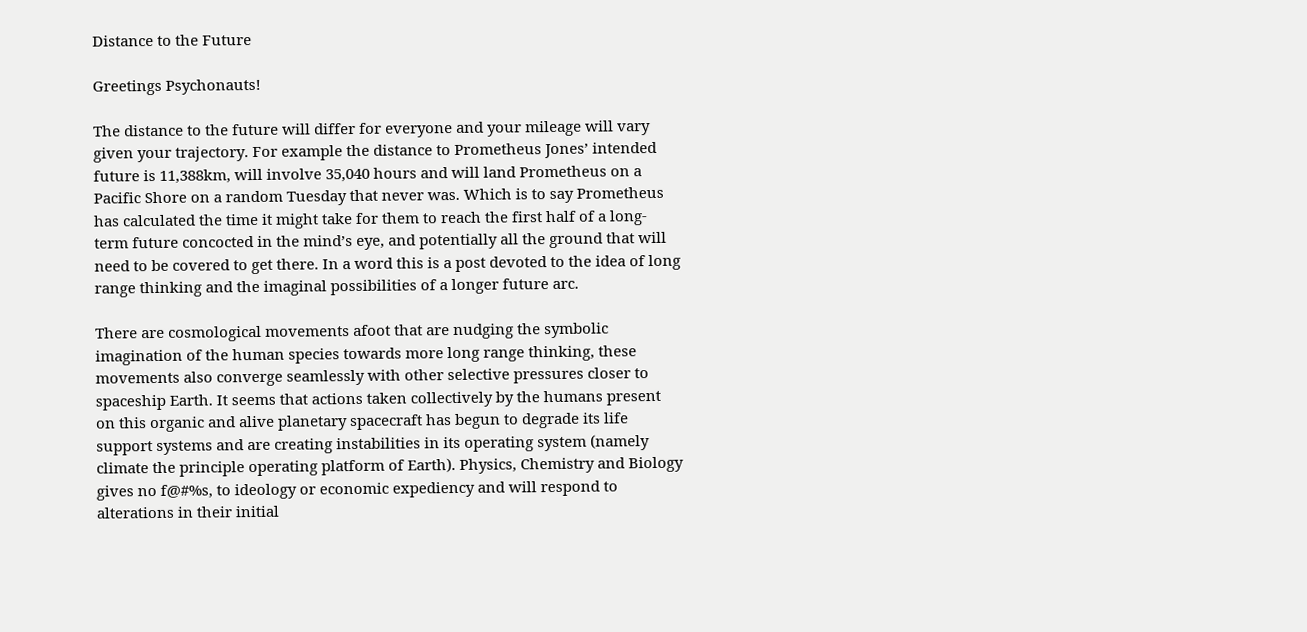Distance to the Future

Greetings Psychonauts!

The distance to the future will differ for everyone and your mileage will vary given your trajectory. For example the distance to Prometheus Jones’ intended future is 11,388km, will involve 35,040 hours and will land Prometheus on a Pacific Shore on a random Tuesday that never was. Which is to say Prometheus has calculated the time it might take for them to reach the first half of a long-term future concocted in the mind’s eye, and potentially all the ground that will need to be covered to get there. In a word this is a post devoted to the idea of long range thinking and the imaginal possibilities of a longer future arc.

There are cosmological movements afoot that are nudging the symbolic imagination of the human species towards more long range thinking, these movements also converge seamlessly with other selective pressures closer to spaceship Earth. It seems that actions taken collectively by the humans present on this organic and alive planetary spacecraft has begun to degrade its life support systems and are creating instabilities in its operating system (namely climate the principle operating platform of Earth). Physics, Chemistry and Biology gives no f@#%s, to ideology or economic expediency and will respond to alterations in their initial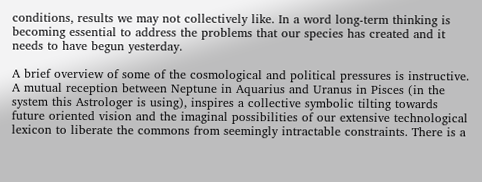conditions, results we may not collectively like. In a word long-term thinking is becoming essential to address the problems that our species has created and it needs to have begun yesterday.

A brief overview of some of the cosmological and political pressures is instructive. A mutual reception between Neptune in Aquarius and Uranus in Pisces (in the system this Astrologer is using), inspires a collective symbolic tilting towards future oriented vision and the imaginal possibilities of our extensive technological lexicon to liberate the commons from seemingly intractable constraints. There is a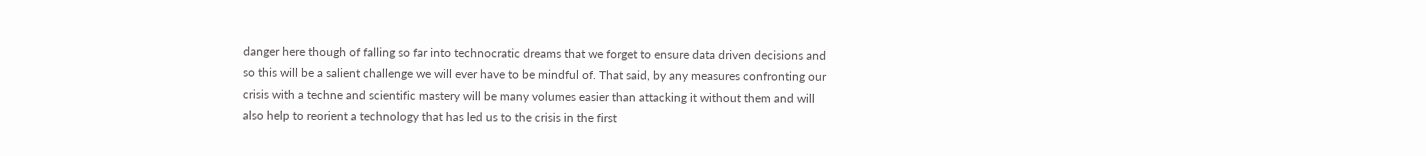danger here though of falling so far into technocratic dreams that we forget to ensure data driven decisions and so this will be a salient challenge we will ever have to be mindful of. That said, by any measures confronting our crisis with a techne and scientific mastery will be many volumes easier than attacking it without them and will also help to reorient a technology that has led us to the crisis in the first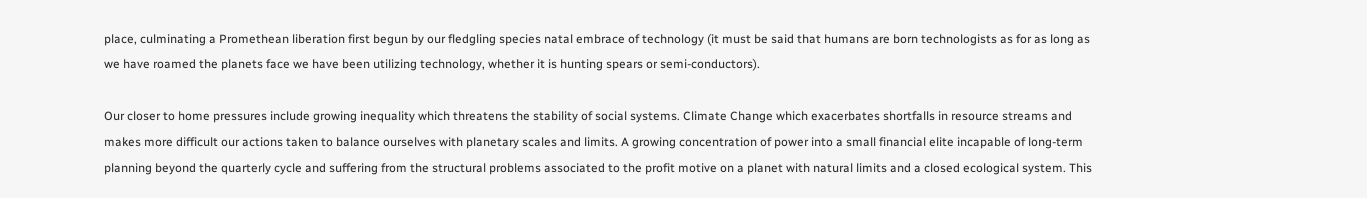place, culminating a Promethean liberation first begun by our fledgling species natal embrace of technology (it must be said that humans are born technologists as for as long as we have roamed the planets face we have been utilizing technology, whether it is hunting spears or semi-conductors).

Our closer to home pressures include growing inequality which threatens the stability of social systems. Climate Change which exacerbates shortfalls in resource streams and makes more difficult our actions taken to balance ourselves with planetary scales and limits. A growing concentration of power into a small financial elite incapable of long-term planning beyond the quarterly cycle and suffering from the structural problems associated to the profit motive on a planet with natural limits and a closed ecological system. This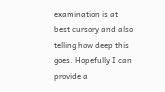examination is at best cursory and also telling how deep this goes. Hopefully I can provide a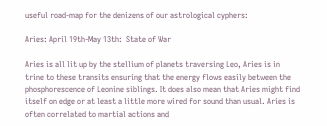useful road-map for the denizens of our astrological cyphers:

Aries: April 19th-May 13th:  State of War

Aries is all lit up by the stellium of planets traversing Leo, Aries is in trine to these transits ensuring that the energy flows easily between the phosphorescence of Leonine siblings. It does also mean that Aries might find itself on edge or at least a little more wired for sound than usual. Aries is often correlated to martial actions and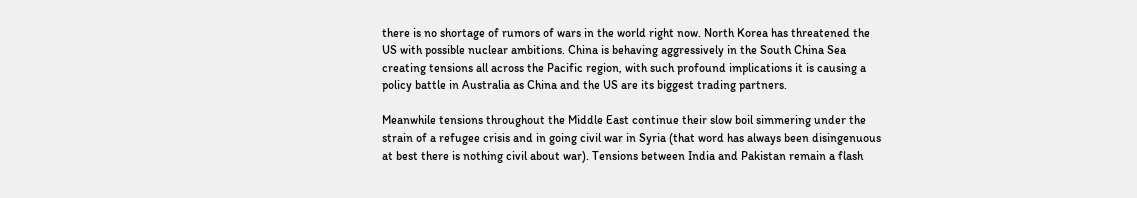there is no shortage of rumors of wars in the world right now. North Korea has threatened the US with possible nuclear ambitions. China is behaving aggressively in the South China Sea creating tensions all across the Pacific region, with such profound implications it is causing a policy battle in Australia as China and the US are its biggest trading partners.

Meanwhile tensions throughout the Middle East continue their slow boil simmering under the strain of a refugee crisis and in going civil war in Syria (that word has always been disingenuous at best there is nothing civil about war). Tensions between India and Pakistan remain a flash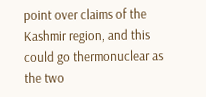point over claims of the Kashmir region, and this could go thermonuclear as the two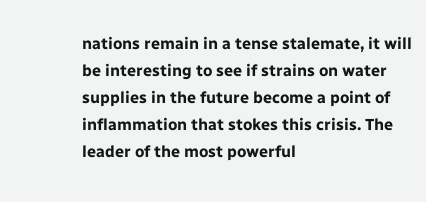nations remain in a tense stalemate, it will be interesting to see if strains on water supplies in the future become a point of inflammation that stokes this crisis. The leader of the most powerful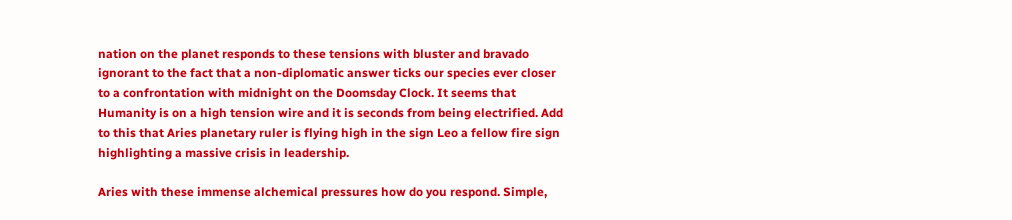nation on the planet responds to these tensions with bluster and bravado ignorant to the fact that a non-diplomatic answer ticks our species ever closer to a confrontation with midnight on the Doomsday Clock. It seems that Humanity is on a high tension wire and it is seconds from being electrified. Add to this that Aries planetary ruler is flying high in the sign Leo a fellow fire sign highlighting a massive crisis in leadership.

Aries with these immense alchemical pressures how do you respond. Simple,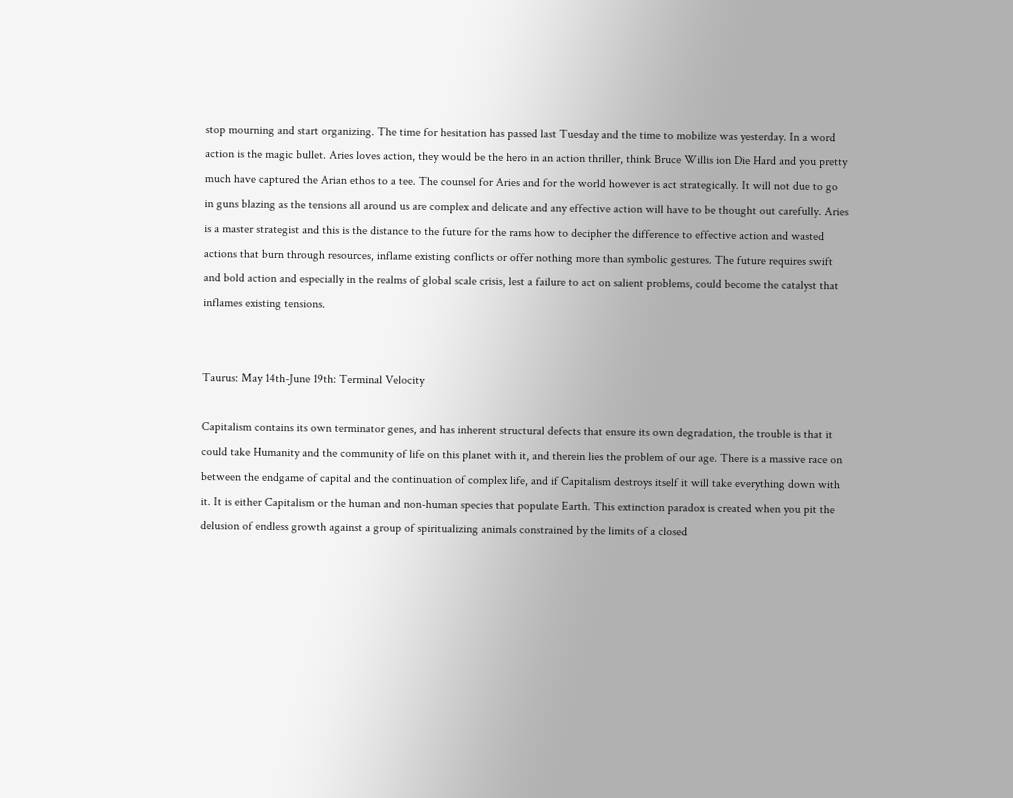stop mourning and start organizing. The time for hesitation has passed last Tuesday and the time to mobilize was yesterday. In a word action is the magic bullet. Aries loves action, they would be the hero in an action thriller, think Bruce Willis ion Die Hard and you pretty much have captured the Arian ethos to a tee. The counsel for Aries and for the world however is act strategically. It will not due to go in guns blazing as the tensions all around us are complex and delicate and any effective action will have to be thought out carefully. Aries is a master strategist and this is the distance to the future for the rams how to decipher the difference to effective action and wasted actions that burn through resources, inflame existing conflicts or offer nothing more than symbolic gestures. The future requires swift and bold action and especially in the realms of global scale crisis, lest a failure to act on salient problems, could become the catalyst that inflames existing tensions.


Taurus: May 14th-June 19th: Terminal Velocity

Capitalism contains its own terminator genes, and has inherent structural defects that ensure its own degradation, the trouble is that it could take Humanity and the community of life on this planet with it, and therein lies the problem of our age. There is a massive race on between the endgame of capital and the continuation of complex life, and if Capitalism destroys itself it will take everything down with it. It is either Capitalism or the human and non-human species that populate Earth. This extinction paradox is created when you pit the delusion of endless growth against a group of spiritualizing animals constrained by the limits of a closed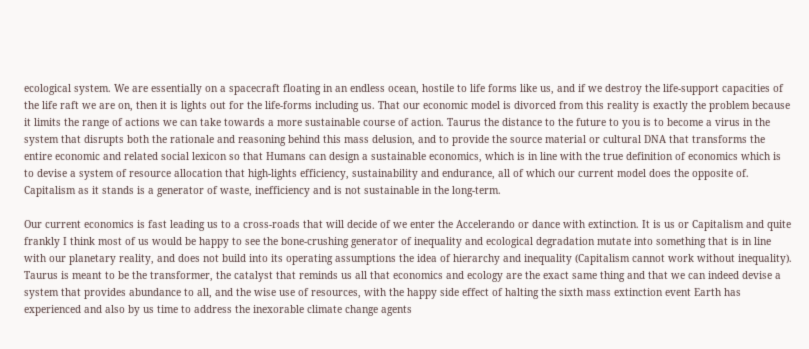ecological system. We are essentially on a spacecraft floating in an endless ocean, hostile to life forms like us, and if we destroy the life-support capacities of the life raft we are on, then it is lights out for the life-forms including us. That our economic model is divorced from this reality is exactly the problem because it limits the range of actions we can take towards a more sustainable course of action. Taurus the distance to the future to you is to become a virus in the system that disrupts both the rationale and reasoning behind this mass delusion, and to provide the source material or cultural DNA that transforms the entire economic and related social lexicon so that Humans can design a sustainable economics, which is in line with the true definition of economics which is to devise a system of resource allocation that high-lights efficiency, sustainability and endurance, all of which our current model does the opposite of. Capitalism as it stands is a generator of waste, inefficiency and is not sustainable in the long-term.

Our current economics is fast leading us to a cross-roads that will decide of we enter the Accelerando or dance with extinction. It is us or Capitalism and quite frankly I think most of us would be happy to see the bone-crushing generator of inequality and ecological degradation mutate into something that is in line with our planetary reality, and does not build into its operating assumptions the idea of hierarchy and inequality (Capitalism cannot work without inequality). Taurus is meant to be the transformer, the catalyst that reminds us all that economics and ecology are the exact same thing and that we can indeed devise a system that provides abundance to all, and the wise use of resources, with the happy side effect of halting the sixth mass extinction event Earth has experienced and also by us time to address the inexorable climate change agents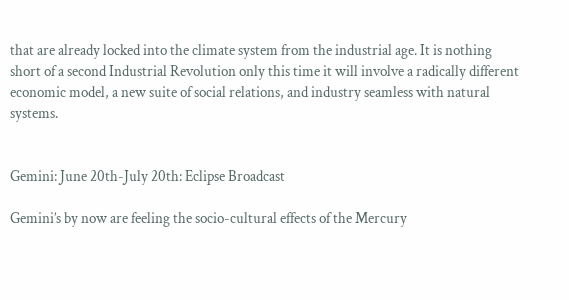that are already locked into the climate system from the industrial age. It is nothing short of a second Industrial Revolution only this time it will involve a radically different economic model, a new suite of social relations, and industry seamless with natural systems.


Gemini: June 20th-July 20th: Eclipse Broadcast

Gemini’s by now are feeling the socio-cultural effects of the Mercury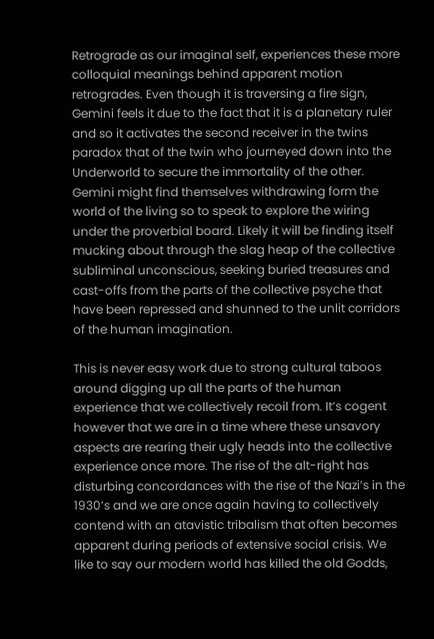Retrograde as our imaginal self, experiences these more colloquial meanings behind apparent motion retrogrades. Even though it is traversing a fire sign, Gemini feels it due to the fact that it is a planetary ruler and so it activates the second receiver in the twins paradox that of the twin who journeyed down into the Underworld to secure the immortality of the other. Gemini might find themselves withdrawing form the world of the living so to speak to explore the wiring under the proverbial board. Likely it will be finding itself mucking about through the slag heap of the collective subliminal unconscious, seeking buried treasures and cast-offs from the parts of the collective psyche that have been repressed and shunned to the unlit corridors of the human imagination.

This is never easy work due to strong cultural taboos around digging up all the parts of the human experience that we collectively recoil from. It’s cogent however that we are in a time where these unsavory aspects are rearing their ugly heads into the collective experience once more. The rise of the alt-right has disturbing concordances with the rise of the Nazi’s in the 1930’s and we are once again having to collectively contend with an atavistic tribalism that often becomes apparent during periods of extensive social crisis. We like to say our modern world has killed the old Godds,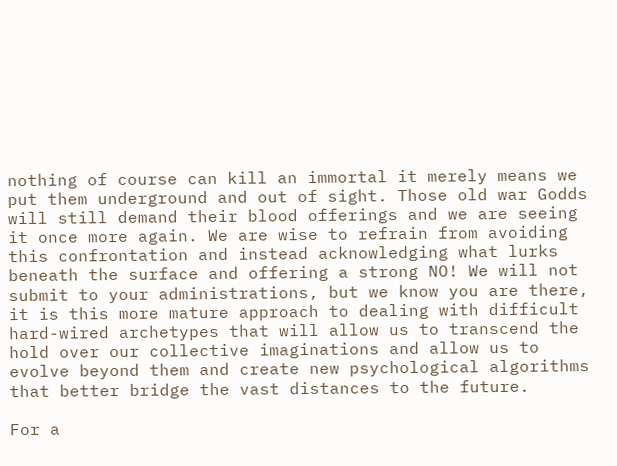nothing of course can kill an immortal it merely means we put them underground and out of sight. Those old war Godds will still demand their blood offerings and we are seeing it once more again. We are wise to refrain from avoiding this confrontation and instead acknowledging what lurks beneath the surface and offering a strong NO! We will not submit to your administrations, but we know you are there, it is this more mature approach to dealing with difficult hard-wired archetypes that will allow us to transcend the hold over our collective imaginations and allow us to evolve beyond them and create new psychological algorithms that better bridge the vast distances to the future.

For a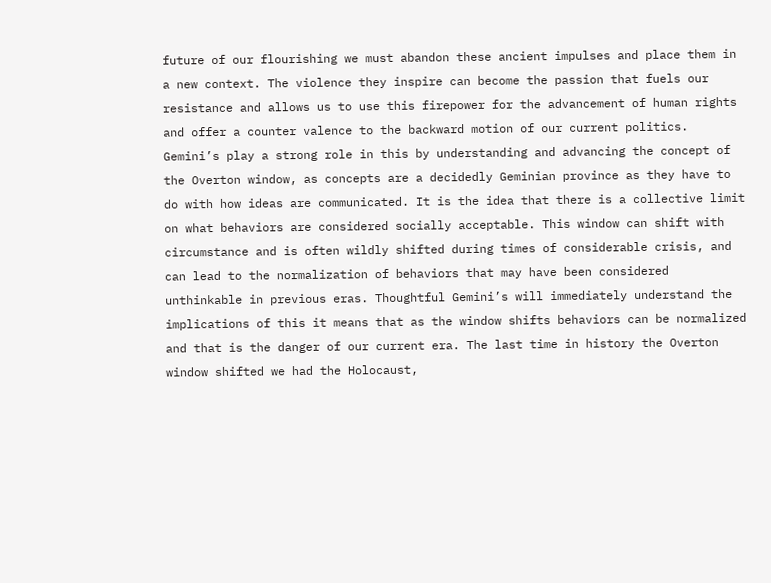future of our flourishing we must abandon these ancient impulses and place them in a new context. The violence they inspire can become the passion that fuels our resistance and allows us to use this firepower for the advancement of human rights and offer a counter valence to the backward motion of our current politics. Gemini’s play a strong role in this by understanding and advancing the concept of the Overton window, as concepts are a decidedly Geminian province as they have to do with how ideas are communicated. It is the idea that there is a collective limit on what behaviors are considered socially acceptable. This window can shift with circumstance and is often wildly shifted during times of considerable crisis, and can lead to the normalization of behaviors that may have been considered unthinkable in previous eras. Thoughtful Gemini’s will immediately understand the implications of this it means that as the window shifts behaviors can be normalized and that is the danger of our current era. The last time in history the Overton window shifted we had the Holocaust,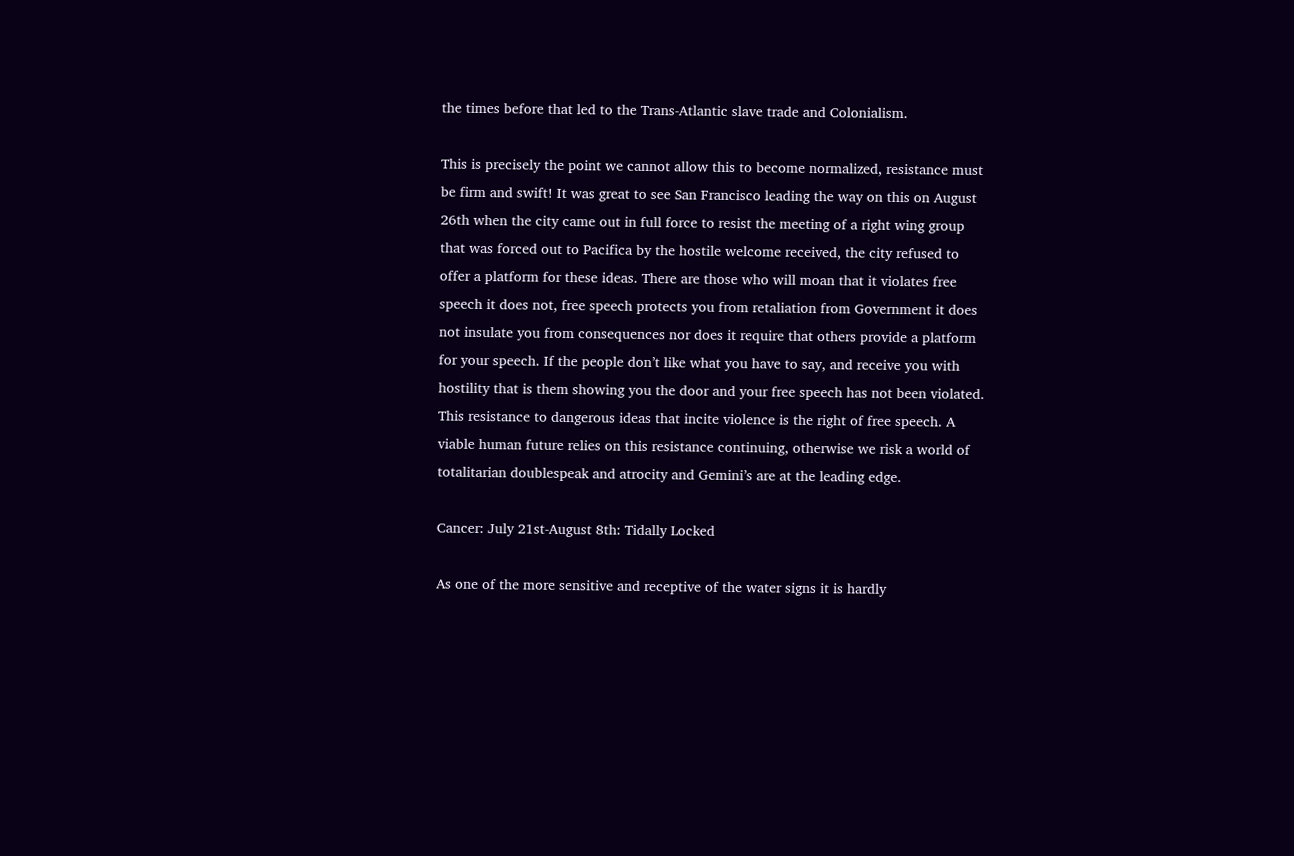the times before that led to the Trans-Atlantic slave trade and Colonialism.

This is precisely the point we cannot allow this to become normalized, resistance must be firm and swift! It was great to see San Francisco leading the way on this on August 26th when the city came out in full force to resist the meeting of a right wing group that was forced out to Pacifica by the hostile welcome received, the city refused to offer a platform for these ideas. There are those who will moan that it violates free speech it does not, free speech protects you from retaliation from Government it does not insulate you from consequences nor does it require that others provide a platform for your speech. If the people don’t like what you have to say, and receive you with hostility that is them showing you the door and your free speech has not been violated. This resistance to dangerous ideas that incite violence is the right of free speech. A viable human future relies on this resistance continuing, otherwise we risk a world of totalitarian doublespeak and atrocity and Gemini’s are at the leading edge.

Cancer: July 21st-August 8th: Tidally Locked

As one of the more sensitive and receptive of the water signs it is hardly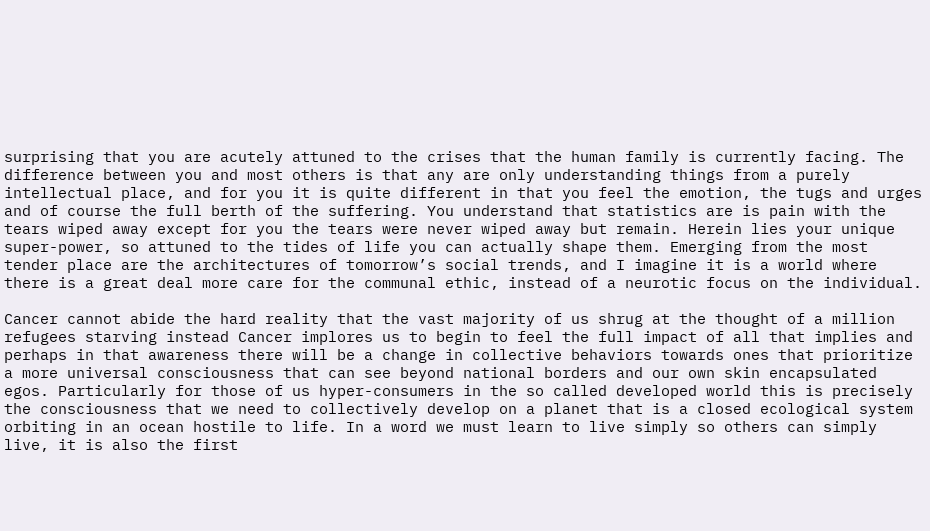surprising that you are acutely attuned to the crises that the human family is currently facing. The difference between you and most others is that any are only understanding things from a purely intellectual place, and for you it is quite different in that you feel the emotion, the tugs and urges and of course the full berth of the suffering. You understand that statistics are is pain with the tears wiped away except for you the tears were never wiped away but remain. Herein lies your unique super-power, so attuned to the tides of life you can actually shape them. Emerging from the most tender place are the architectures of tomorrow’s social trends, and I imagine it is a world where there is a great deal more care for the communal ethic, instead of a neurotic focus on the individual.

Cancer cannot abide the hard reality that the vast majority of us shrug at the thought of a million refugees starving instead Cancer implores us to begin to feel the full impact of all that implies and perhaps in that awareness there will be a change in collective behaviors towards ones that prioritize a more universal consciousness that can see beyond national borders and our own skin encapsulated egos. Particularly for those of us hyper-consumers in the so called developed world this is precisely the consciousness that we need to collectively develop on a planet that is a closed ecological system orbiting in an ocean hostile to life. In a word we must learn to live simply so others can simply live, it is also the first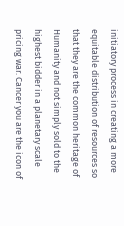initiatory process in creating a more equitable distribution of resources so that they are the common heritage of Humanity and not simply sold to the highest bidder in a planetary scale pricing war. Cancer you are the icon of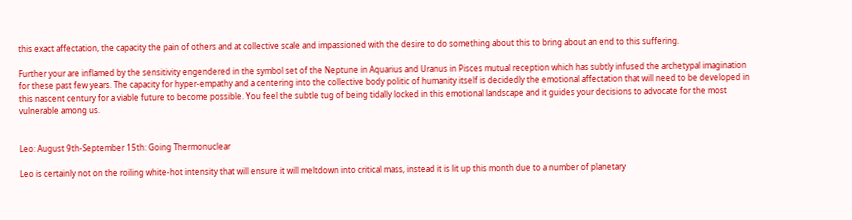this exact affectation, the capacity the pain of others and at collective scale and impassioned with the desire to do something about this to bring about an end to this suffering.

Further your are inflamed by the sensitivity engendered in the symbol set of the Neptune in Aquarius and Uranus in Pisces mutual reception which has subtly infused the archetypal imagination for these past few years. The capacity for hyper-empathy and a centering into the collective body politic of humanity itself is decidedly the emotional affectation that will need to be developed in this nascent century for a viable future to become possible. You feel the subtle tug of being tidally locked in this emotional landscape and it guides your decisions to advocate for the most vulnerable among us.


Leo: August 9th-September 15th: Going Thermonuclear

Leo is certainly not on the roiling white-hot intensity that will ensure it will meltdown into critical mass, instead it is lit up this month due to a number of planetary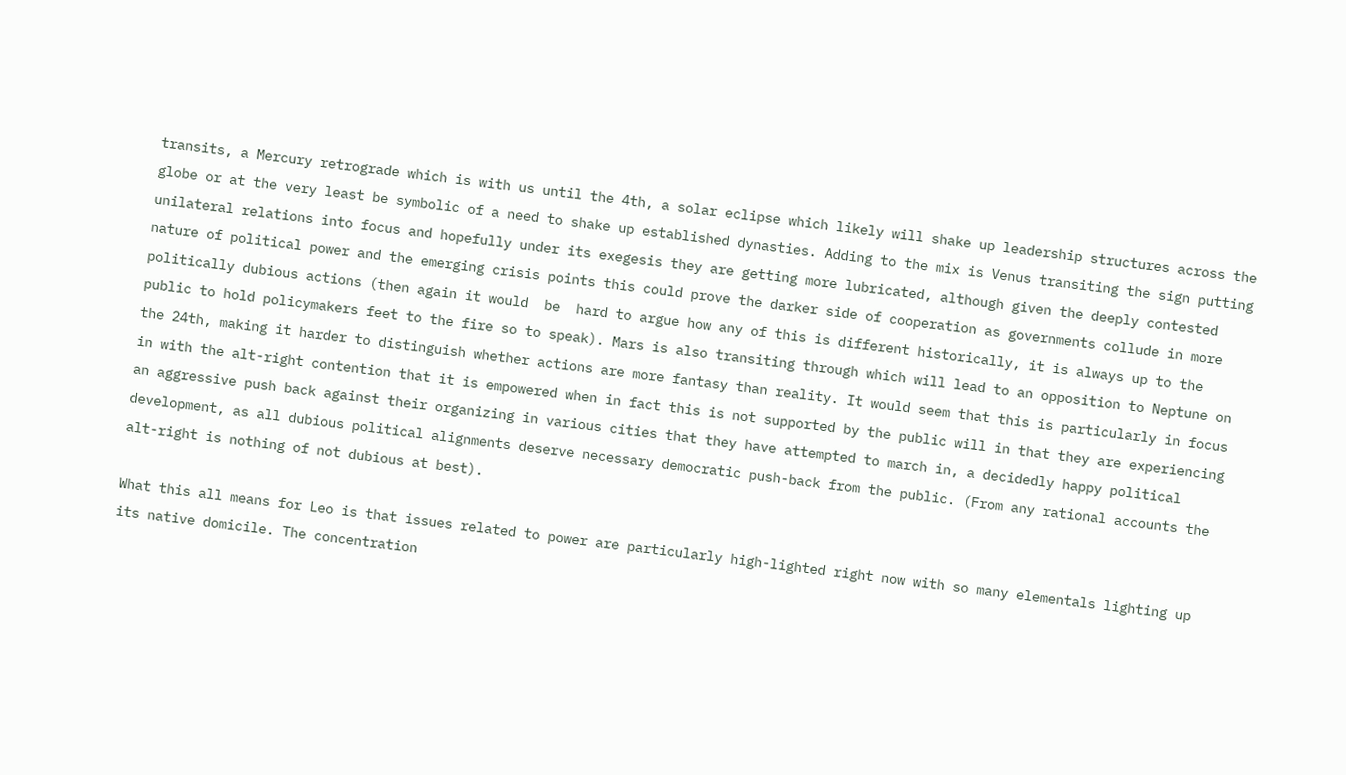transits, a Mercury retrograde which is with us until the 4th, a solar eclipse which likely will shake up leadership structures across the globe or at the very least be symbolic of a need to shake up established dynasties. Adding to the mix is Venus transiting the sign putting unilateral relations into focus and hopefully under its exegesis they are getting more lubricated, although given the deeply contested nature of political power and the emerging crisis points this could prove the darker side of cooperation as governments collude in more politically dubious actions (then again it would  be  hard to argue how any of this is different historically, it is always up to the public to hold policymakers feet to the fire so to speak). Mars is also transiting through which will lead to an opposition to Neptune on the 24th, making it harder to distinguish whether actions are more fantasy than reality. It would seem that this is particularly in focus in with the alt-right contention that it is empowered when in fact this is not supported by the public will in that they are experiencing an aggressive push back against their organizing in various cities that they have attempted to march in, a decidedly happy political development, as all dubious political alignments deserve necessary democratic push-back from the public. (From any rational accounts the alt-right is nothing of not dubious at best).

What this all means for Leo is that issues related to power are particularly high-lighted right now with so many elementals lighting up its native domicile. The concentration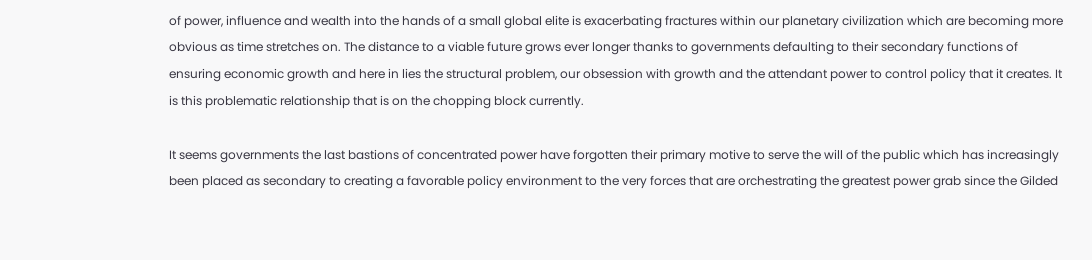of power, influence and wealth into the hands of a small global elite is exacerbating fractures within our planetary civilization which are becoming more obvious as time stretches on. The distance to a viable future grows ever longer thanks to governments defaulting to their secondary functions of ensuring economic growth and here in lies the structural problem, our obsession with growth and the attendant power to control policy that it creates. It is this problematic relationship that is on the chopping block currently.

It seems governments the last bastions of concentrated power have forgotten their primary motive to serve the will of the public which has increasingly been placed as secondary to creating a favorable policy environment to the very forces that are orchestrating the greatest power grab since the Gilded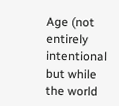Age (not entirely intentional but while the world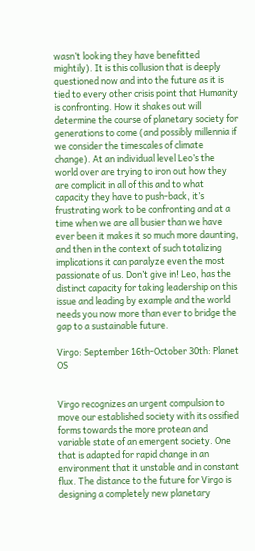wasn’t looking they have benefitted mightily). It is this collusion that is deeply questioned now and into the future as it is tied to every other crisis point that Humanity is confronting. How it shakes out will determine the course of planetary society for generations to come (and possibly millennia if we consider the timescales of climate change). At an individual level Leo’s the world over are trying to iron out how they are complicit in all of this and to what capacity they have to push-back, it’s frustrating work to be confronting and at a time when we are all busier than we have ever been it makes it so much more daunting, and then in the context of such totalizing implications it can paralyze even the most passionate of us. Don’t give in! Leo, has the distinct capacity for taking leadership on this issue and leading by example and the world needs you now more than ever to bridge the gap to a sustainable future.

Virgo: September 16th-October 30th: Planet OS


Virgo recognizes an urgent compulsion to move our established society with its ossified forms towards the more protean and variable state of an emergent society. One that is adapted for rapid change in an environment that it unstable and in constant flux. The distance to the future for Virgo is designing a completely new planetary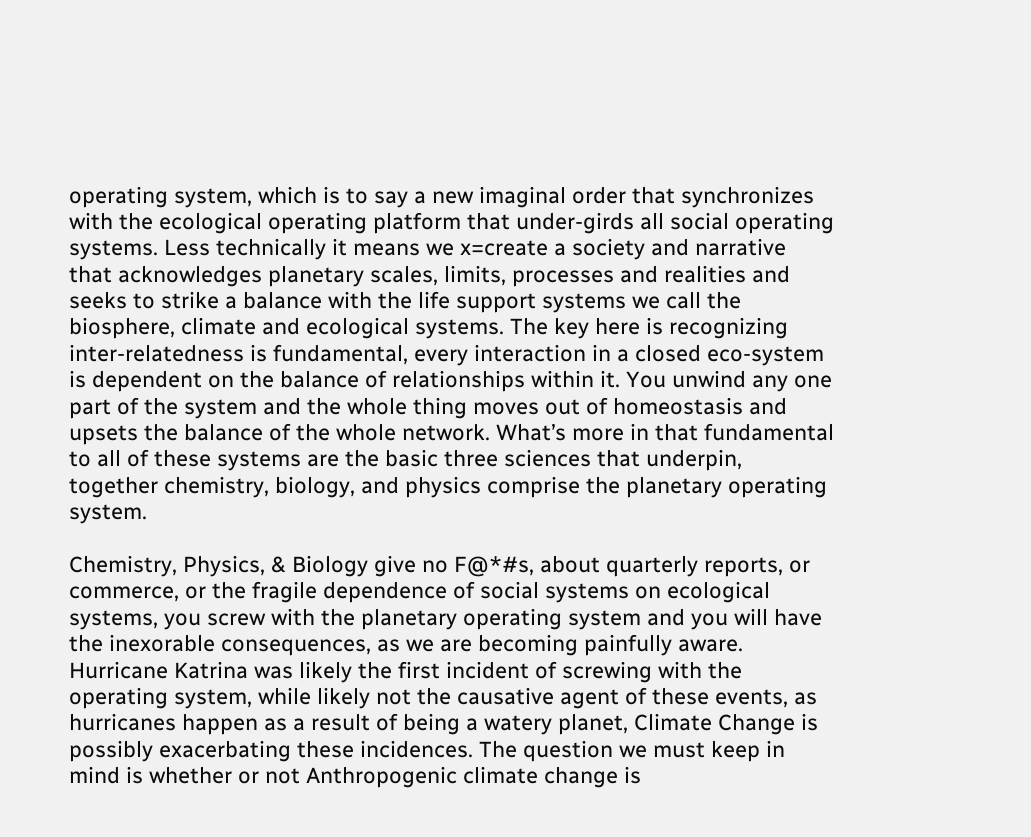operating system, which is to say a new imaginal order that synchronizes with the ecological operating platform that under-girds all social operating systems. Less technically it means we x=create a society and narrative that acknowledges planetary scales, limits, processes and realities and seeks to strike a balance with the life support systems we call the biosphere, climate and ecological systems. The key here is recognizing inter-relatedness is fundamental, every interaction in a closed eco-system is dependent on the balance of relationships within it. You unwind any one part of the system and the whole thing moves out of homeostasis and upsets the balance of the whole network. What’s more in that fundamental to all of these systems are the basic three sciences that underpin, together chemistry, biology, and physics comprise the planetary operating system.

Chemistry, Physics, & Biology give no F@*#s, about quarterly reports, or commerce, or the fragile dependence of social systems on ecological systems, you screw with the planetary operating system and you will have the inexorable consequences, as we are becoming painfully aware. Hurricane Katrina was likely the first incident of screwing with the operating system, while likely not the causative agent of these events, as hurricanes happen as a result of being a watery planet, Climate Change is possibly exacerbating these incidences. The question we must keep in mind is whether or not Anthropogenic climate change is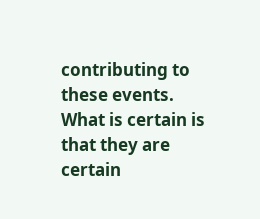contributing to these events. What is certain is that they are certain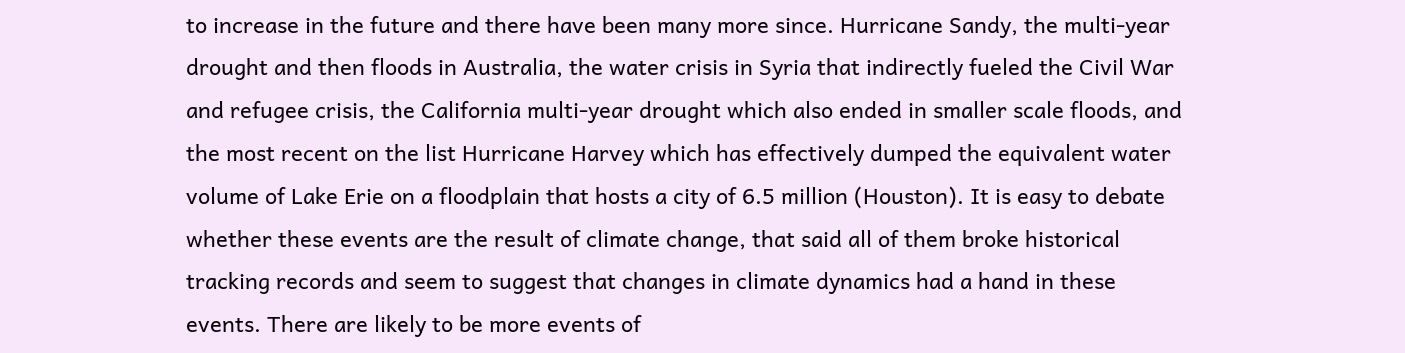to increase in the future and there have been many more since. Hurricane Sandy, the multi-year drought and then floods in Australia, the water crisis in Syria that indirectly fueled the Civil War and refugee crisis, the California multi-year drought which also ended in smaller scale floods, and the most recent on the list Hurricane Harvey which has effectively dumped the equivalent water volume of Lake Erie on a floodplain that hosts a city of 6.5 million (Houston). It is easy to debate whether these events are the result of climate change, that said all of them broke historical tracking records and seem to suggest that changes in climate dynamics had a hand in these events. There are likely to be more events of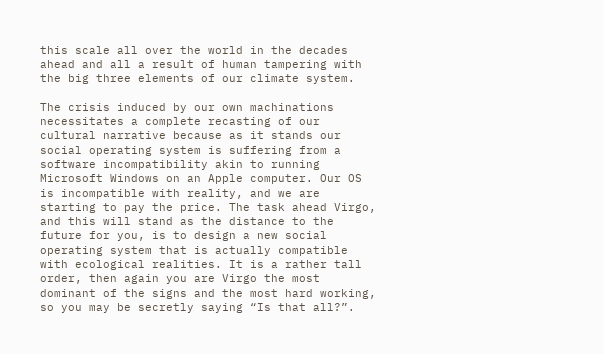this scale all over the world in the decades ahead and all a result of human tampering with the big three elements of our climate system.

The crisis induced by our own machinations necessitates a complete recasting of our cultural narrative because as it stands our social operating system is suffering from a software incompatibility akin to running Microsoft Windows on an Apple computer. Our OS is incompatible with reality, and we are starting to pay the price. The task ahead Virgo, and this will stand as the distance to the future for you, is to design a new social operating system that is actually compatible with ecological realities. It is a rather tall order, then again you are Virgo the most dominant of the signs and the most hard working, so you may be secretly saying “Is that all?”.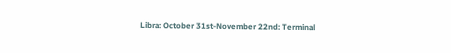Libra: October 31st-November 22nd: Terminal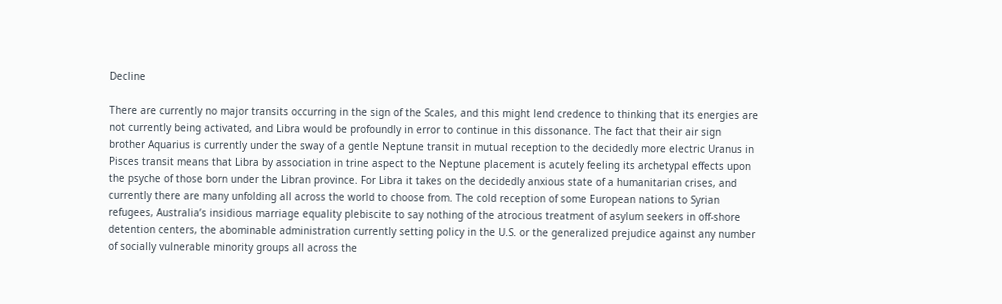Decline

There are currently no major transits occurring in the sign of the Scales, and this might lend credence to thinking that its energies are not currently being activated, and Libra would be profoundly in error to continue in this dissonance. The fact that their air sign brother Aquarius is currently under the sway of a gentle Neptune transit in mutual reception to the decidedly more electric Uranus in Pisces transit means that Libra by association in trine aspect to the Neptune placement is acutely feeling its archetypal effects upon the psyche of those born under the Libran province. For Libra it takes on the decidedly anxious state of a humanitarian crises, and currently there are many unfolding all across the world to choose from. The cold reception of some European nations to Syrian refugees, Australia’s insidious marriage equality plebiscite to say nothing of the atrocious treatment of asylum seekers in off-shore detention centers, the abominable administration currently setting policy in the U.S. or the generalized prejudice against any number of socially vulnerable minority groups all across the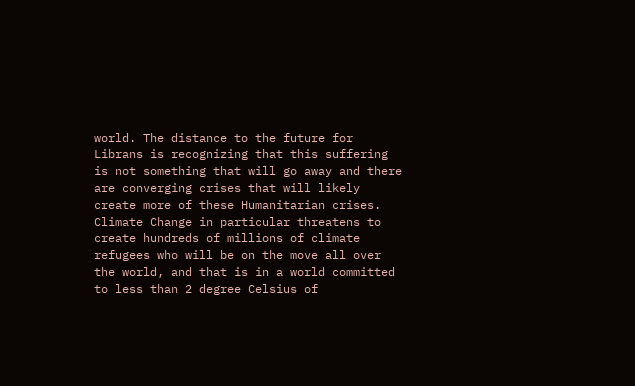world. The distance to the future for Librans is recognizing that this suffering is not something that will go away and there are converging crises that will likely create more of these Humanitarian crises. Climate Change in particular threatens to create hundreds of millions of climate refugees who will be on the move all over the world, and that is in a world committed to less than 2 degree Celsius of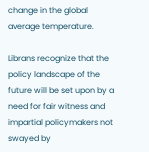change in the global average temperature.

Librans recognize that the policy landscape of the future will be set upon by a need for fair witness and impartial policymakers not swayed by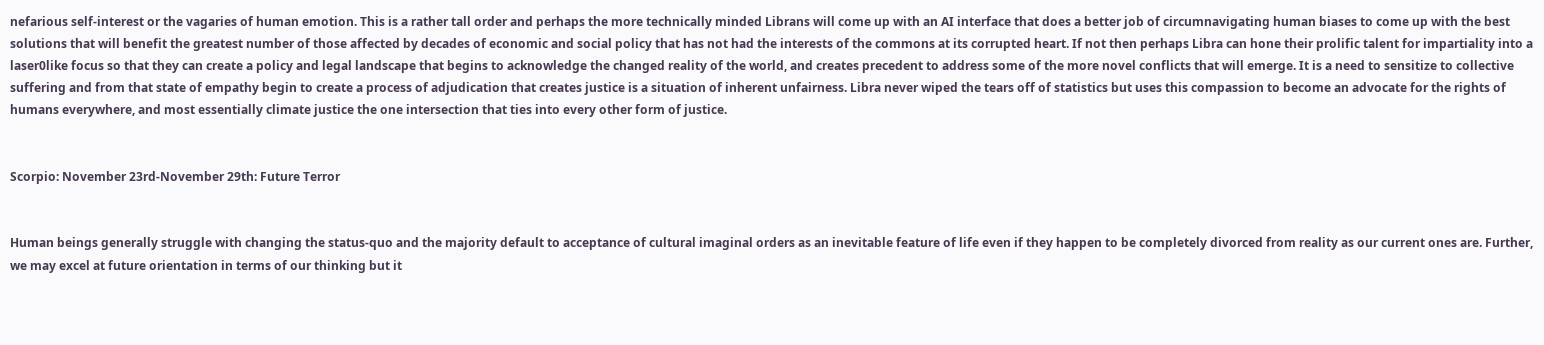nefarious self-interest or the vagaries of human emotion. This is a rather tall order and perhaps the more technically minded Librans will come up with an AI interface that does a better job of circumnavigating human biases to come up with the best solutions that will benefit the greatest number of those affected by decades of economic and social policy that has not had the interests of the commons at its corrupted heart. If not then perhaps Libra can hone their prolific talent for impartiality into a laser0like focus so that they can create a policy and legal landscape that begins to acknowledge the changed reality of the world, and creates precedent to address some of the more novel conflicts that will emerge. It is a need to sensitize to collective suffering and from that state of empathy begin to create a process of adjudication that creates justice is a situation of inherent unfairness. Libra never wiped the tears off of statistics but uses this compassion to become an advocate for the rights of humans everywhere, and most essentially climate justice the one intersection that ties into every other form of justice.


Scorpio: November 23rd-November 29th: Future Terror


Human beings generally struggle with changing the status-quo and the majority default to acceptance of cultural imaginal orders as an inevitable feature of life even if they happen to be completely divorced from reality as our current ones are. Further, we may excel at future orientation in terms of our thinking but it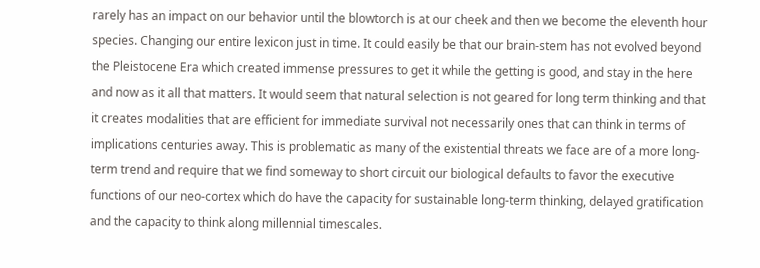rarely has an impact on our behavior until the blowtorch is at our cheek and then we become the eleventh hour species. Changing our entire lexicon just in time. It could easily be that our brain-stem has not evolved beyond the Pleistocene Era which created immense pressures to get it while the getting is good, and stay in the here and now as it all that matters. It would seem that natural selection is not geared for long term thinking and that it creates modalities that are efficient for immediate survival not necessarily ones that can think in terms of implications centuries away. This is problematic as many of the existential threats we face are of a more long-term trend and require that we find someway to short circuit our biological defaults to favor the executive functions of our neo-cortex which do have the capacity for sustainable long-term thinking, delayed gratification and the capacity to think along millennial timescales.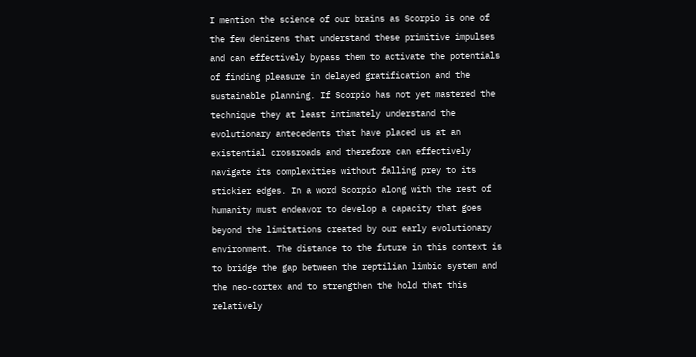I mention the science of our brains as Scorpio is one of the few denizens that understand these primitive impulses and can effectively bypass them to activate the potentials of finding pleasure in delayed gratification and the sustainable planning. If Scorpio has not yet mastered the technique they at least intimately understand the evolutionary antecedents that have placed us at an existential crossroads and therefore can effectively navigate its complexities without falling prey to its stickier edges. In a word Scorpio along with the rest of humanity must endeavor to develop a capacity that goes beyond the limitations created by our early evolutionary environment. The distance to the future in this context is to bridge the gap between the reptilian limbic system and the neo-cortex and to strengthen the hold that this relatively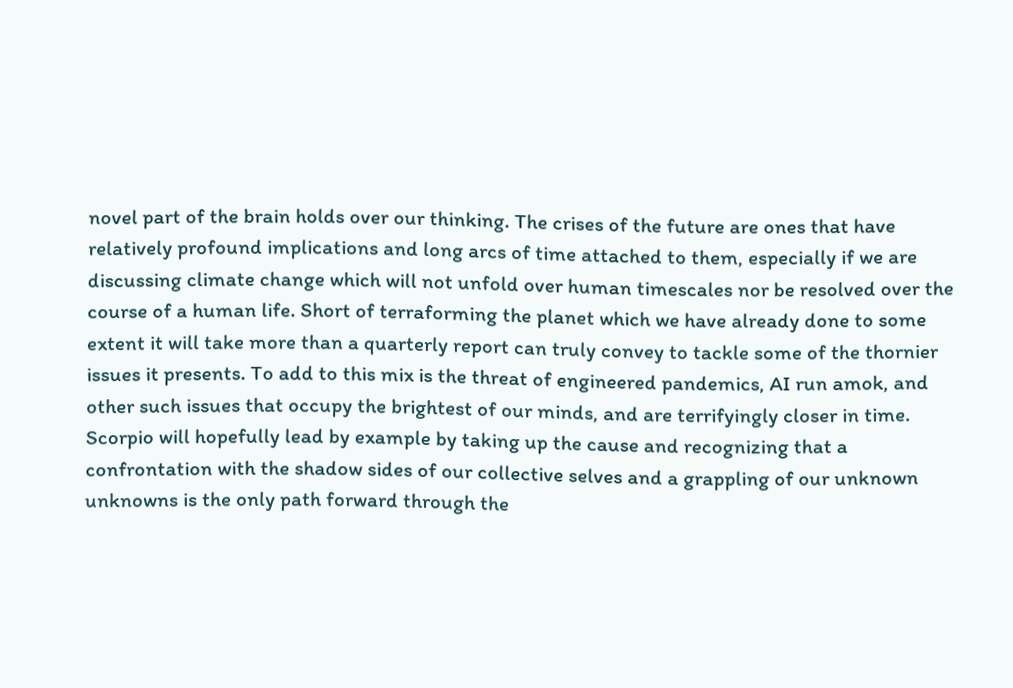novel part of the brain holds over our thinking. The crises of the future are ones that have relatively profound implications and long arcs of time attached to them, especially if we are discussing climate change which will not unfold over human timescales nor be resolved over the course of a human life. Short of terraforming the planet which we have already done to some extent it will take more than a quarterly report can truly convey to tackle some of the thornier issues it presents. To add to this mix is the threat of engineered pandemics, AI run amok, and other such issues that occupy the brightest of our minds, and are terrifyingly closer in time. Scorpio will hopefully lead by example by taking up the cause and recognizing that a confrontation with the shadow sides of our collective selves and a grappling of our unknown unknowns is the only path forward through the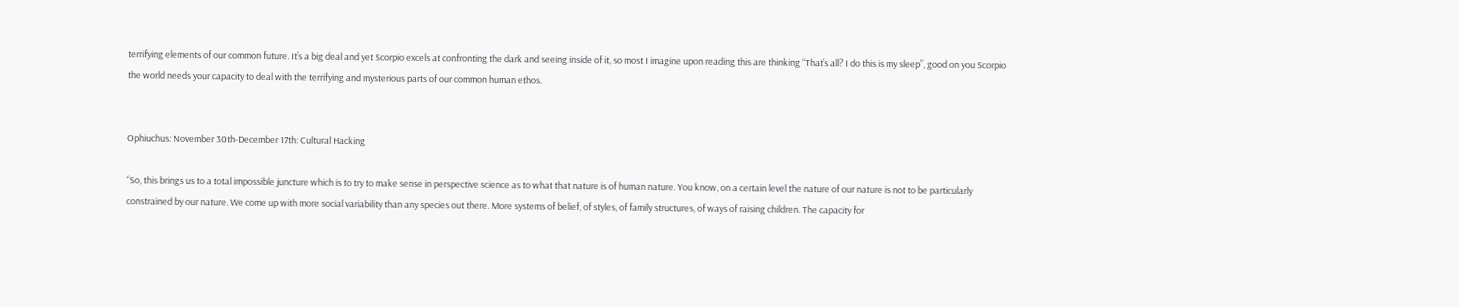terrifying elements of our common future. It’s a big deal and yet Scorpio excels at confronting the dark and seeing inside of it, so most I imagine upon reading this are thinking “That’s all? I do this is my sleep”, good on you Scorpio the world needs your capacity to deal with the terrifying and mysterious parts of our common human ethos.


Ophiuchus: November 30th-December 17th: Cultural Hacking

“So, this brings us to a total impossible juncture which is to try to make sense in perspective science as to what that nature is of human nature. You know, on a certain level the nature of our nature is not to be particularly constrained by our nature. We come up with more social variability than any species out there. More systems of belief, of styles, of family structures, of ways of raising children. The capacity for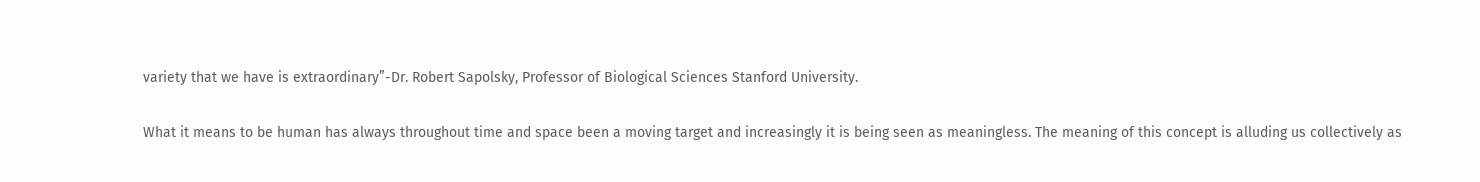variety that we have is extraordinary”-Dr. Robert Sapolsky, Professor of Biological Sciences Stanford University.

What it means to be human has always throughout time and space been a moving target and increasingly it is being seen as meaningless. The meaning of this concept is alluding us collectively as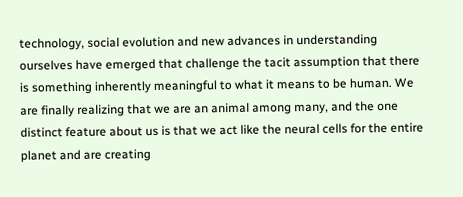technology, social evolution and new advances in understanding ourselves have emerged that challenge the tacit assumption that there is something inherently meaningful to what it means to be human. We are finally realizing that we are an animal among many, and the one distinct feature about us is that we act like the neural cells for the entire planet and are creating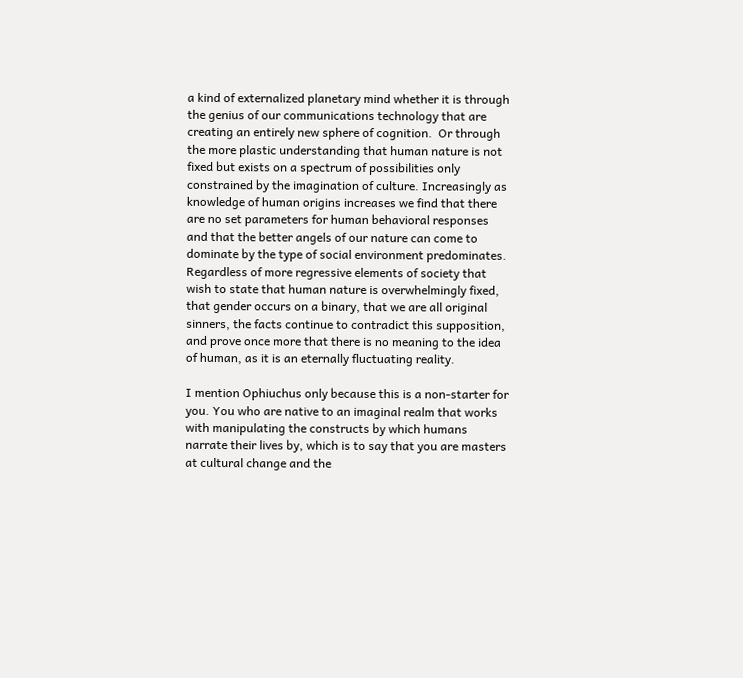a kind of externalized planetary mind whether it is through the genius of our communications technology that are creating an entirely new sphere of cognition.  Or through the more plastic understanding that human nature is not fixed but exists on a spectrum of possibilities only constrained by the imagination of culture. Increasingly as knowledge of human origins increases we find that there are no set parameters for human behavioral responses and that the better angels of our nature can come to dominate by the type of social environment predominates. Regardless of more regressive elements of society that wish to state that human nature is overwhelmingly fixed, that gender occurs on a binary, that we are all original sinners, the facts continue to contradict this supposition, and prove once more that there is no meaning to the idea of human, as it is an eternally fluctuating reality.

I mention Ophiuchus only because this is a non-starter for you. You who are native to an imaginal realm that works with manipulating the constructs by which humans narrate their lives by, which is to say that you are masters at cultural change and the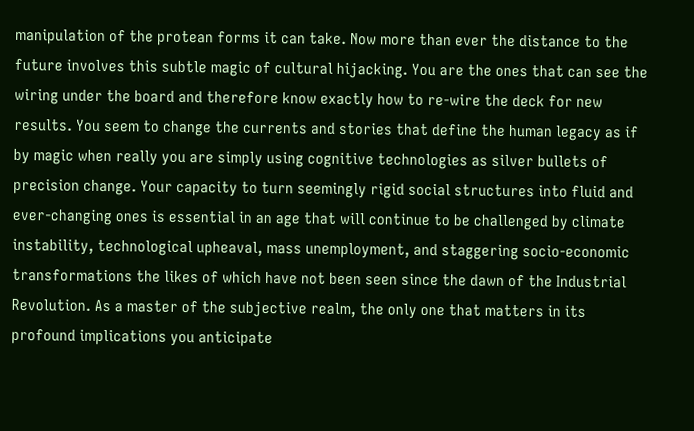manipulation of the protean forms it can take. Now more than ever the distance to the future involves this subtle magic of cultural hijacking. You are the ones that can see the wiring under the board and therefore know exactly how to re-wire the deck for new results. You seem to change the currents and stories that define the human legacy as if by magic when really you are simply using cognitive technologies as silver bullets of precision change. Your capacity to turn seemingly rigid social structures into fluid and ever-changing ones is essential in an age that will continue to be challenged by climate instability, technological upheaval, mass unemployment, and staggering socio-economic transformations the likes of which have not been seen since the dawn of the Industrial Revolution. As a master of the subjective realm, the only one that matters in its profound implications you anticipate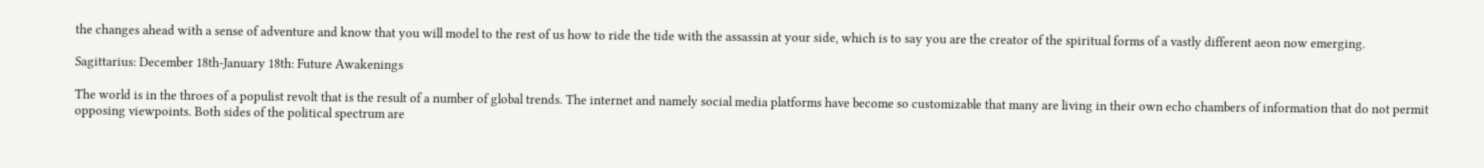the changes ahead with a sense of adventure and know that you will model to the rest of us how to ride the tide with the assassin at your side, which is to say you are the creator of the spiritual forms of a vastly different aeon now emerging.

Sagittarius: December 18th-January 18th: Future Awakenings

The world is in the throes of a populist revolt that is the result of a number of global trends. The internet and namely social media platforms have become so customizable that many are living in their own echo chambers of information that do not permit opposing viewpoints. Both sides of the political spectrum are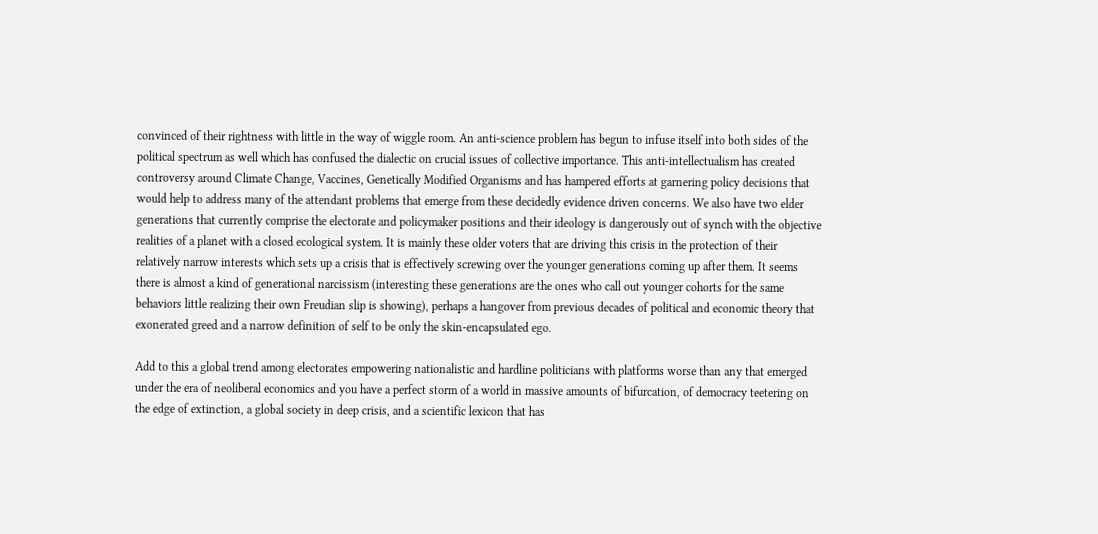convinced of their rightness with little in the way of wiggle room. An anti-science problem has begun to infuse itself into both sides of the political spectrum as well which has confused the dialectic on crucial issues of collective importance. This anti-intellectualism has created controversy around Climate Change, Vaccines, Genetically Modified Organisms and has hampered efforts at garnering policy decisions that would help to address many of the attendant problems that emerge from these decidedly evidence driven concerns. We also have two elder generations that currently comprise the electorate and policymaker positions and their ideology is dangerously out of synch with the objective realities of a planet with a closed ecological system. It is mainly these older voters that are driving this crisis in the protection of their relatively narrow interests which sets up a crisis that is effectively screwing over the younger generations coming up after them. It seems there is almost a kind of generational narcissism (interesting these generations are the ones who call out younger cohorts for the same behaviors little realizing their own Freudian slip is showing), perhaps a hangover from previous decades of political and economic theory that exonerated greed and a narrow definition of self to be only the skin-encapsulated ego.

Add to this a global trend among electorates empowering nationalistic and hardline politicians with platforms worse than any that emerged under the era of neoliberal economics and you have a perfect storm of a world in massive amounts of bifurcation, of democracy teetering on the edge of extinction, a global society in deep crisis, and a scientific lexicon that has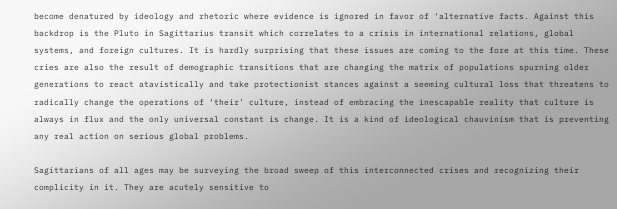become denatured by ideology and rhetoric where evidence is ignored in favor of ‘alternative facts. Against this backdrop is the Pluto in Sagittarius transit which correlates to a crisis in international relations, global systems, and foreign cultures. It is hardly surprising that these issues are coming to the fore at this time. These cries are also the result of demographic transitions that are changing the matrix of populations spurning older generations to react atavistically and take protectionist stances against a seeming cultural loss that threatens to radically change the operations of ‘their’ culture, instead of embracing the inescapable reality that culture is always in flux and the only universal constant is change. It is a kind of ideological chauvinism that is preventing any real action on serious global problems.

Sagittarians of all ages may be surveying the broad sweep of this interconnected crises and recognizing their complicity in it. They are acutely sensitive to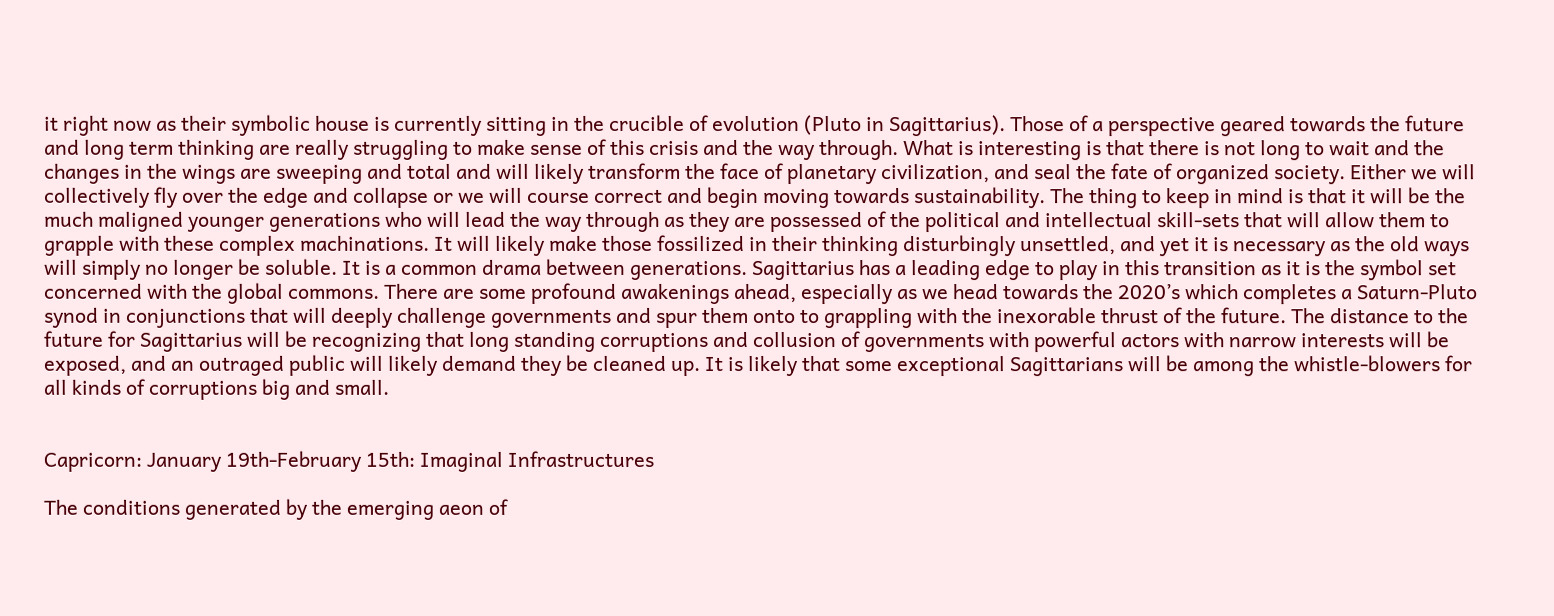it right now as their symbolic house is currently sitting in the crucible of evolution (Pluto in Sagittarius). Those of a perspective geared towards the future and long term thinking are really struggling to make sense of this crisis and the way through. What is interesting is that there is not long to wait and the changes in the wings are sweeping and total and will likely transform the face of planetary civilization, and seal the fate of organized society. Either we will collectively fly over the edge and collapse or we will course correct and begin moving towards sustainability. The thing to keep in mind is that it will be the much maligned younger generations who will lead the way through as they are possessed of the political and intellectual skill-sets that will allow them to grapple with these complex machinations. It will likely make those fossilized in their thinking disturbingly unsettled, and yet it is necessary as the old ways will simply no longer be soluble. It is a common drama between generations. Sagittarius has a leading edge to play in this transition as it is the symbol set concerned with the global commons. There are some profound awakenings ahead, especially as we head towards the 2020’s which completes a Saturn-Pluto synod in conjunctions that will deeply challenge governments and spur them onto to grappling with the inexorable thrust of the future. The distance to the future for Sagittarius will be recognizing that long standing corruptions and collusion of governments with powerful actors with narrow interests will be exposed, and an outraged public will likely demand they be cleaned up. It is likely that some exceptional Sagittarians will be among the whistle-blowers for all kinds of corruptions big and small.


Capricorn: January 19th-February 15th: Imaginal Infrastructures

The conditions generated by the emerging aeon of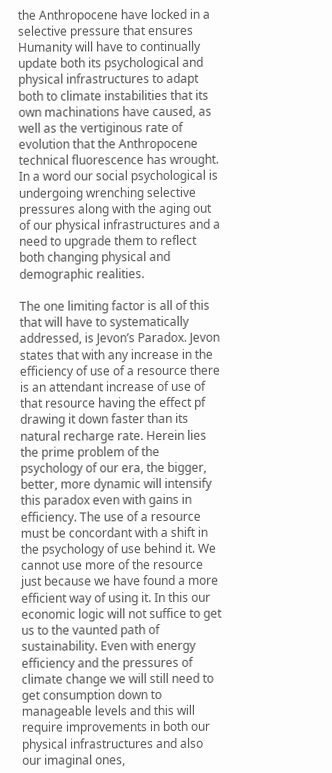the Anthropocene have locked in a selective pressure that ensures Humanity will have to continually update both its psychological and physical infrastructures to adapt both to climate instabilities that its own machinations have caused, as well as the vertiginous rate of evolution that the Anthropocene technical fluorescence has wrought. In a word our social psychological is undergoing wrenching selective pressures along with the aging out of our physical infrastructures and a need to upgrade them to reflect both changing physical and demographic realities.

The one limiting factor is all of this that will have to systematically addressed, is Jevon’s Paradox. Jevon states that with any increase in the efficiency of use of a resource there is an attendant increase of use of that resource having the effect pf drawing it down faster than its natural recharge rate. Herein lies the prime problem of the psychology of our era, the bigger, better, more dynamic will intensify this paradox even with gains in efficiency. The use of a resource must be concordant with a shift in the psychology of use behind it. We cannot use more of the resource just because we have found a more efficient way of using it. In this our economic logic will not suffice to get us to the vaunted path of sustainability. Even with energy efficiency and the pressures of climate change we will still need to get consumption down to manageable levels and this will require improvements in both our physical infrastructures and also our imaginal ones,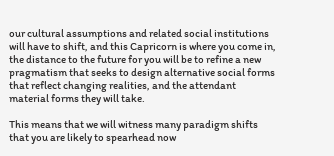our cultural assumptions and related social institutions will have to shift, and this Capricorn is where you come in, the distance to the future for you will be to refine a new pragmatism that seeks to design alternative social forms that reflect changing realities, and the attendant material forms they will take.

This means that we will witness many paradigm shifts that you are likely to spearhead now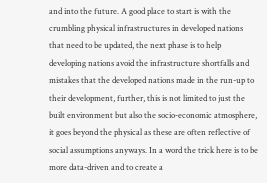and into the future. A good place to start is with the crumbling physical infrastructures in developed nations that need to be updated, the next phase is to help developing nations avoid the infrastructure shortfalls and mistakes that the developed nations made in the run-up to their development, further, this is not limited to just the built environment but also the socio-economic atmosphere, it goes beyond the physical as these are often reflective of social assumptions anyways. In a word the trick here is to be more data-driven and to create a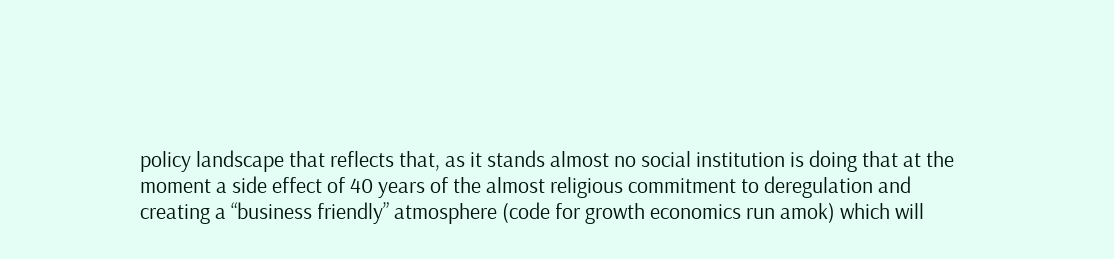policy landscape that reflects that, as it stands almost no social institution is doing that at the moment a side effect of 40 years of the almost religious commitment to deregulation and creating a “business friendly” atmosphere (code for growth economics run amok) which will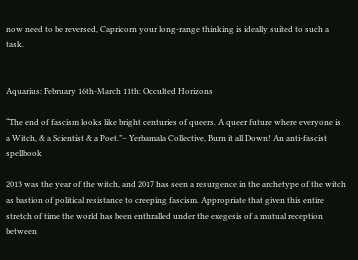now need to be reversed, Capricorn your long-range thinking is ideally suited to such a task.


Aquarius: February 16th-March 11th: Occulted Horizons

“The end of fascism looks like bright centuries of queers. A queer future where everyone is a Witch, & a Scientist & a Poet.”– Yerbamala Collective, Burn it all Down! An anti-fascist spellbook

2013 was the year of the witch, and 2017 has seen a resurgence in the archetype of the witch as bastion of political resistance to creeping fascism. Appropriate that given this entire stretch of time the world has been enthralled under the exegesis of a mutual reception between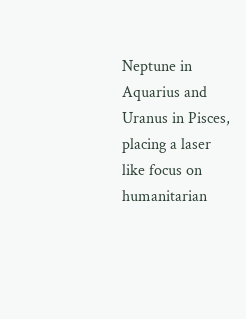Neptune in Aquarius and Uranus in Pisces, placing a laser like focus on humanitarian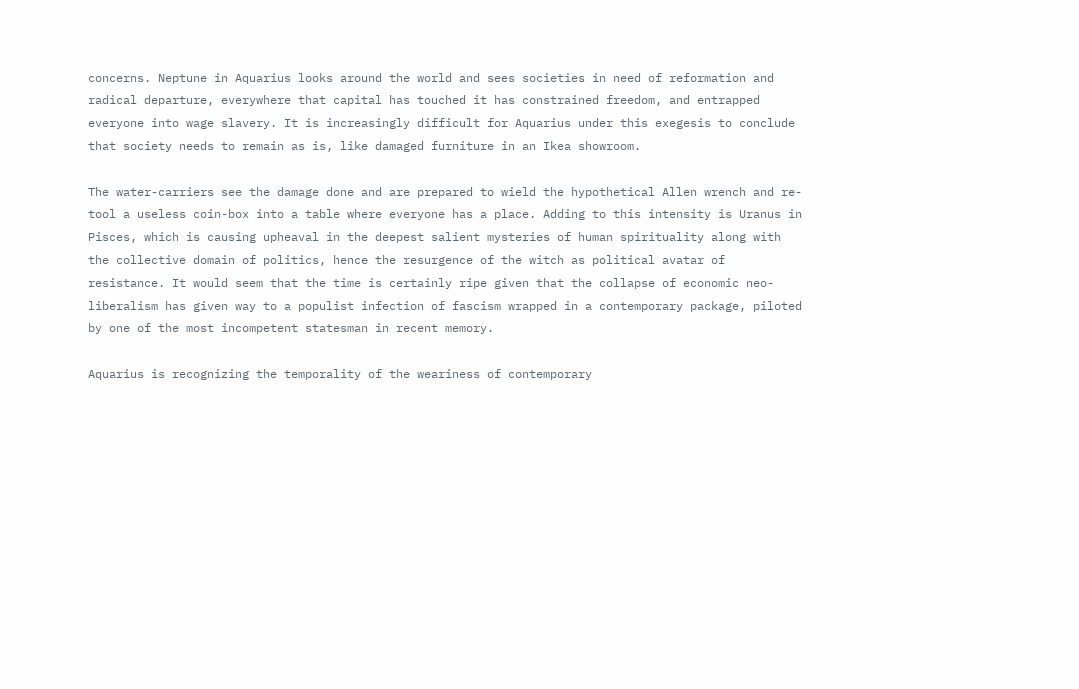concerns. Neptune in Aquarius looks around the world and sees societies in need of reformation and radical departure, everywhere that capital has touched it has constrained freedom, and entrapped everyone into wage slavery. It is increasingly difficult for Aquarius under this exegesis to conclude that society needs to remain as is, like damaged furniture in an Ikea showroom.

The water-carriers see the damage done and are prepared to wield the hypothetical Allen wrench and re-tool a useless coin-box into a table where everyone has a place. Adding to this intensity is Uranus in Pisces, which is causing upheaval in the deepest salient mysteries of human spirituality along with the collective domain of politics, hence the resurgence of the witch as political avatar of resistance. It would seem that the time is certainly ripe given that the collapse of economic neo-liberalism has given way to a populist infection of fascism wrapped in a contemporary package, piloted by one of the most incompetent statesman in recent memory.

Aquarius is recognizing the temporality of the weariness of contemporary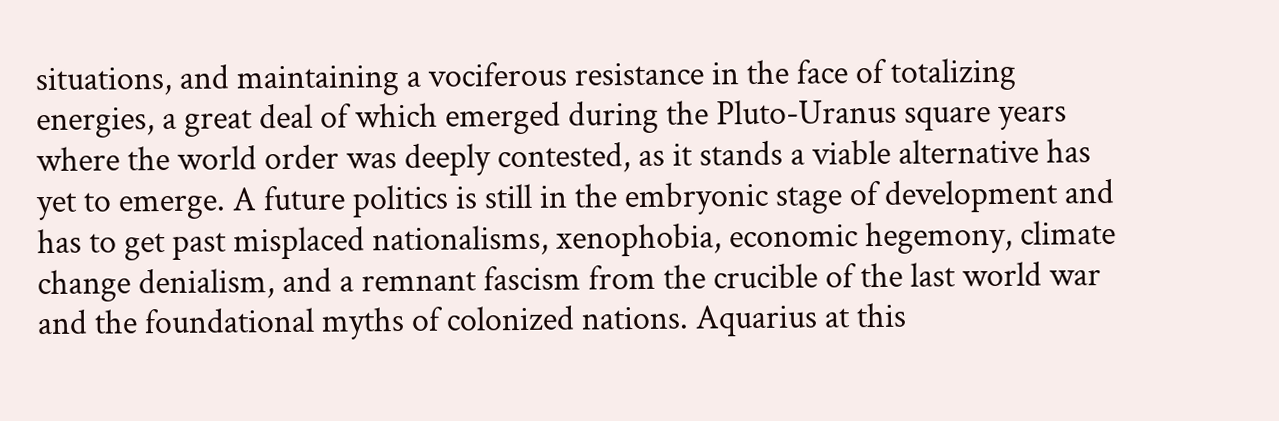situations, and maintaining a vociferous resistance in the face of totalizing energies, a great deal of which emerged during the Pluto-Uranus square years where the world order was deeply contested, as it stands a viable alternative has yet to emerge. A future politics is still in the embryonic stage of development and has to get past misplaced nationalisms, xenophobia, economic hegemony, climate change denialism, and a remnant fascism from the crucible of the last world war and the foundational myths of colonized nations. Aquarius at this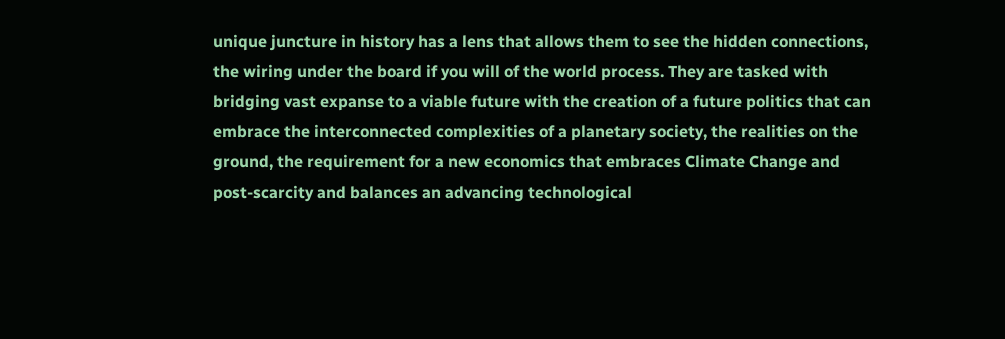unique juncture in history has a lens that allows them to see the hidden connections, the wiring under the board if you will of the world process. They are tasked with bridging vast expanse to a viable future with the creation of a future politics that can embrace the interconnected complexities of a planetary society, the realities on the ground, the requirement for a new economics that embraces Climate Change and post-scarcity and balances an advancing technological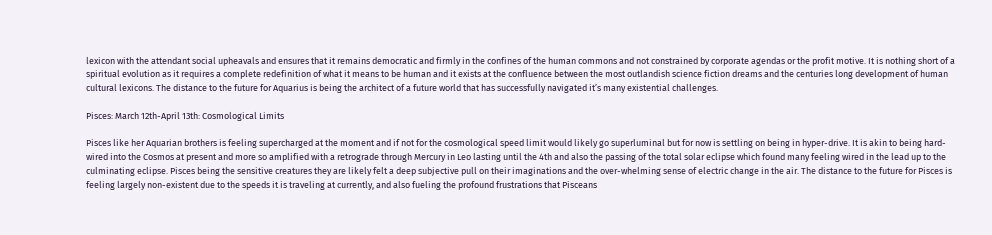lexicon with the attendant social upheavals and ensures that it remains democratic and firmly in the confines of the human commons and not constrained by corporate agendas or the profit motive. It is nothing short of a spiritual evolution as it requires a complete redefinition of what it means to be human and it exists at the confluence between the most outlandish science fiction dreams and the centuries long development of human cultural lexicons. The distance to the future for Aquarius is being the architect of a future world that has successfully navigated it’s many existential challenges.

Pisces: March 12th-April 13th: Cosmological Limits

Pisces like her Aquarian brothers is feeling supercharged at the moment and if not for the cosmological speed limit would likely go superluminal but for now is settling on being in hyper-drive. It is akin to being hard-wired into the Cosmos at present and more so amplified with a retrograde through Mercury in Leo lasting until the 4th and also the passing of the total solar eclipse which found many feeling wired in the lead up to the culminating eclipse. Pisces being the sensitive creatures they are likely felt a deep subjective pull on their imaginations and the over-whelming sense of electric change in the air. The distance to the future for Pisces is feeling largely non-existent due to the speeds it is traveling at currently, and also fueling the profound frustrations that Pisceans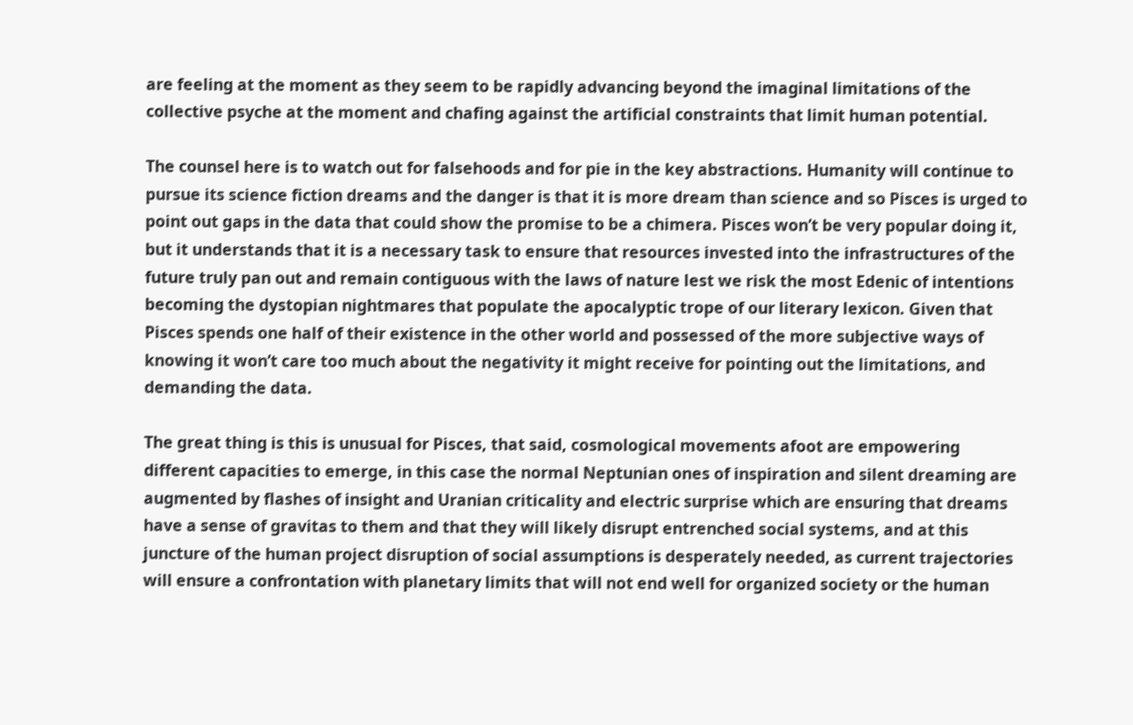are feeling at the moment as they seem to be rapidly advancing beyond the imaginal limitations of the collective psyche at the moment and chafing against the artificial constraints that limit human potential.

The counsel here is to watch out for falsehoods and for pie in the key abstractions. Humanity will continue to pursue its science fiction dreams and the danger is that it is more dream than science and so Pisces is urged to point out gaps in the data that could show the promise to be a chimera. Pisces won’t be very popular doing it, but it understands that it is a necessary task to ensure that resources invested into the infrastructures of the future truly pan out and remain contiguous with the laws of nature lest we risk the most Edenic of intentions becoming the dystopian nightmares that populate the apocalyptic trope of our literary lexicon. Given that Pisces spends one half of their existence in the other world and possessed of the more subjective ways of knowing it won’t care too much about the negativity it might receive for pointing out the limitations, and demanding the data.

The great thing is this is unusual for Pisces, that said, cosmological movements afoot are empowering different capacities to emerge, in this case the normal Neptunian ones of inspiration and silent dreaming are augmented by flashes of insight and Uranian criticality and electric surprise which are ensuring that dreams have a sense of gravitas to them and that they will likely disrupt entrenched social systems, and at this juncture of the human project disruption of social assumptions is desperately needed, as current trajectories will ensure a confrontation with planetary limits that will not end well for organized society or the human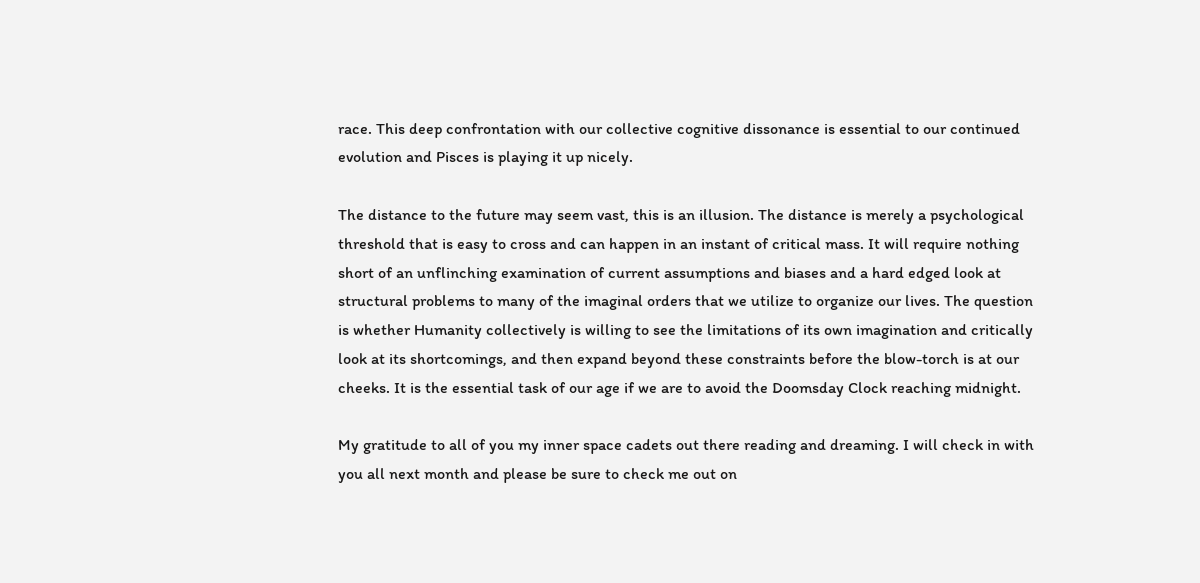race. This deep confrontation with our collective cognitive dissonance is essential to our continued evolution and Pisces is playing it up nicely.

The distance to the future may seem vast, this is an illusion. The distance is merely a psychological threshold that is easy to cross and can happen in an instant of critical mass. It will require nothing short of an unflinching examination of current assumptions and biases and a hard edged look at structural problems to many of the imaginal orders that we utilize to organize our lives. The question is whether Humanity collectively is willing to see the limitations of its own imagination and critically look at its shortcomings, and then expand beyond these constraints before the blow-torch is at our cheeks. It is the essential task of our age if we are to avoid the Doomsday Clock reaching midnight.

My gratitude to all of you my inner space cadets out there reading and dreaming. I will check in with you all next month and please be sure to check me out on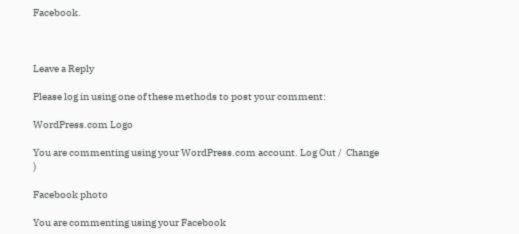Facebook.



Leave a Reply

Please log in using one of these methods to post your comment:

WordPress.com Logo

You are commenting using your WordPress.com account. Log Out /  Change )

Facebook photo

You are commenting using your Facebook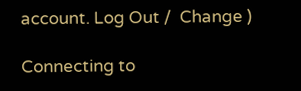account. Log Out /  Change )

Connecting to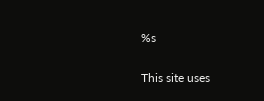%s

This site uses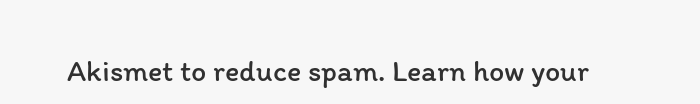Akismet to reduce spam. Learn how your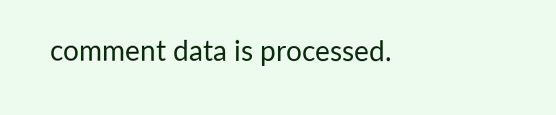comment data is processed.